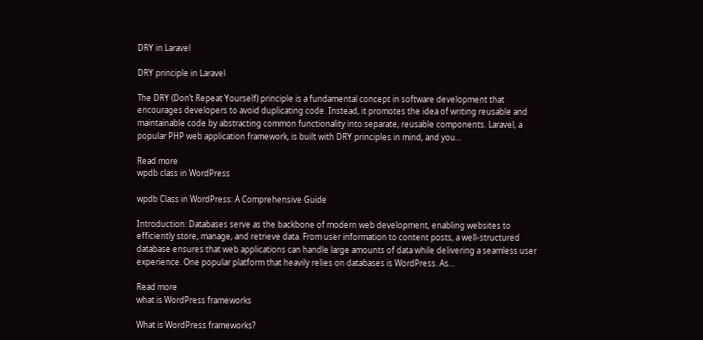DRY in Laravel

DRY principle in Laravel

The DRY (Don’t Repeat Yourself) principle is a fundamental concept in software development that encourages developers to avoid duplicating code. Instead, it promotes the idea of writing reusable and maintainable code by abstracting common functionality into separate, reusable components. Laravel, a popular PHP web application framework, is built with DRY principles in mind, and you…

Read more
wpdb class in WordPress

wpdb Class in WordPress: A Comprehensive Guide

Introduction: Databases serve as the backbone of modern web development, enabling websites to efficiently store, manage, and retrieve data. From user information to content posts, a well-structured database ensures that web applications can handle large amounts of data while delivering a seamless user experience. One popular platform that heavily relies on databases is WordPress. As…

Read more
what is WordPress frameworks

What is WordPress frameworks?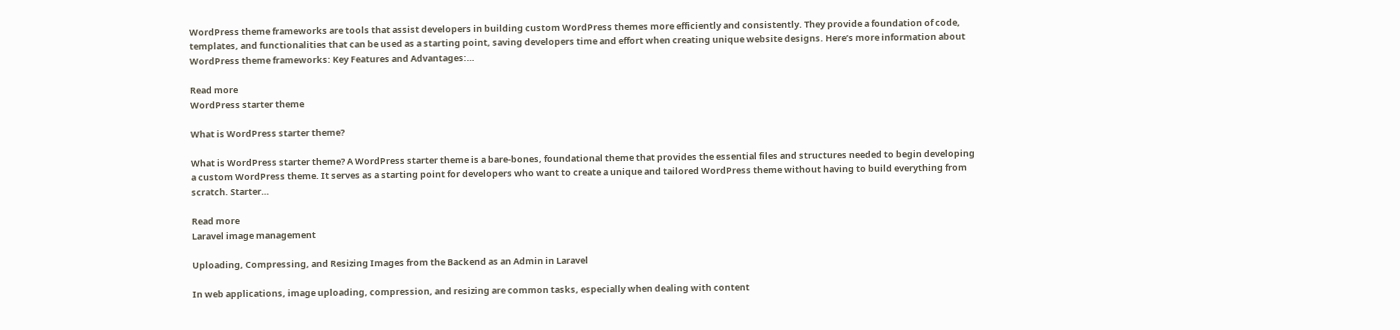WordPress theme frameworks are tools that assist developers in building custom WordPress themes more efficiently and consistently. They provide a foundation of code, templates, and functionalities that can be used as a starting point, saving developers time and effort when creating unique website designs. Here’s more information about WordPress theme frameworks: Key Features and Advantages:…

Read more
WordPress starter theme

What is WordPress starter theme?

What is WordPress starter theme? A WordPress starter theme is a bare-bones, foundational theme that provides the essential files and structures needed to begin developing a custom WordPress theme. It serves as a starting point for developers who want to create a unique and tailored WordPress theme without having to build everything from scratch. Starter…

Read more
Laravel image management

Uploading, Compressing, and Resizing Images from the Backend as an Admin in Laravel

In web applications, image uploading, compression, and resizing are common tasks, especially when dealing with content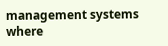management systems where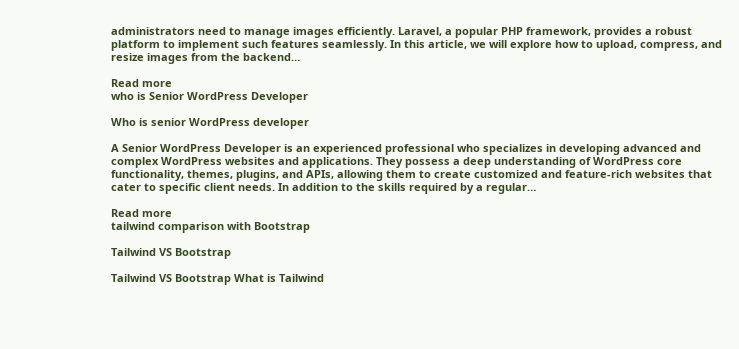administrators need to manage images efficiently. Laravel, a popular PHP framework, provides a robust platform to implement such features seamlessly. In this article, we will explore how to upload, compress, and resize images from the backend…

Read more
who is Senior WordPress Developer

Who is senior WordPress developer

A Senior WordPress Developer is an experienced professional who specializes in developing advanced and complex WordPress websites and applications. They possess a deep understanding of WordPress core functionality, themes, plugins, and APIs, allowing them to create customized and feature-rich websites that cater to specific client needs. In addition to the skills required by a regular…

Read more
tailwind comparison with Bootstrap

Tailwind VS Bootstrap

Tailwind VS Bootstrap What is Tailwind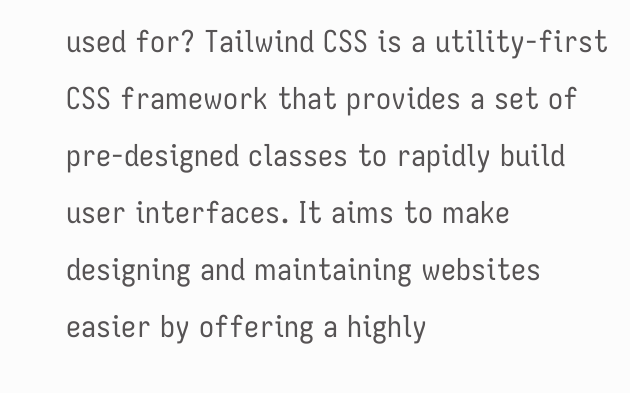used for? Tailwind CSS is a utility-first CSS framework that provides a set of pre-designed classes to rapidly build user interfaces. It aims to make designing and maintaining websites easier by offering a highly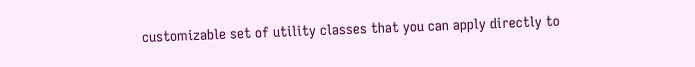customizable set of utility classes that you can apply directly to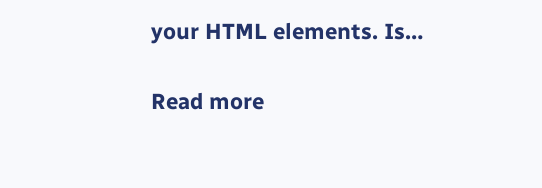your HTML elements. Is…

Read more